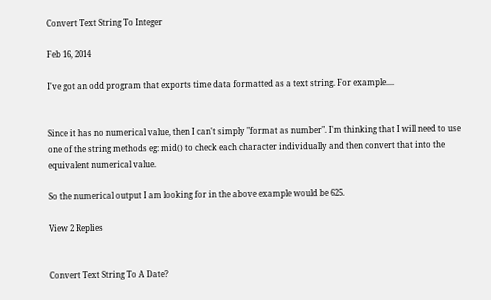Convert Text String To Integer

Feb 16, 2014

I've got an odd program that exports time data formatted as a text string. For example....


Since it has no numerical value, then I can't simply "format as number". I'm thinking that I will need to use one of the string methods eg: mid() to check each character individually and then convert that into the equivalent numerical value.

So the numerical output I am looking for in the above example would be 625.

View 2 Replies


Convert Text String To A Date?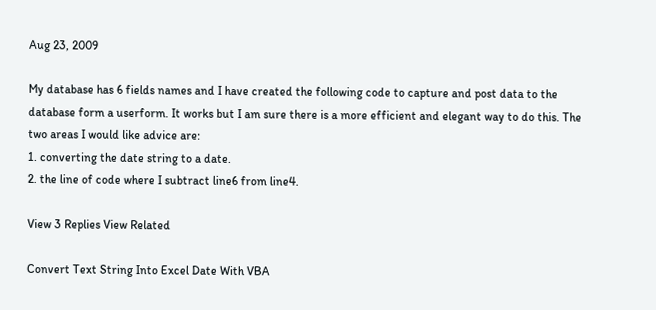Aug 23, 2009

My database has 6 fields names and I have created the following code to capture and post data to the database form a userform. It works but I am sure there is a more efficient and elegant way to do this. The two areas I would like advice are:
1. converting the date string to a date.
2. the line of code where I subtract line6 from line4.

View 3 Replies View Related

Convert Text String Into Excel Date With VBA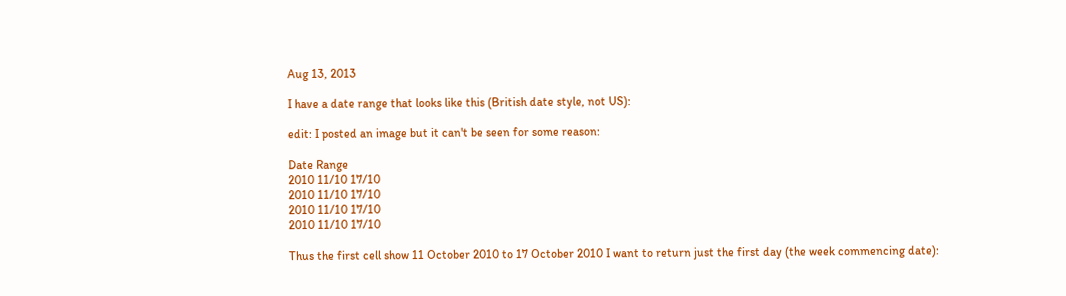Aug 13, 2013

I have a date range that looks like this (British date style, not US):

edit: I posted an image but it can't be seen for some reason:

Date Range
2010 11/10 17/10
2010 11/10 17/10
2010 11/10 17/10
2010 11/10 17/10

Thus the first cell show 11 October 2010 to 17 October 2010 I want to return just the first day (the week commencing date):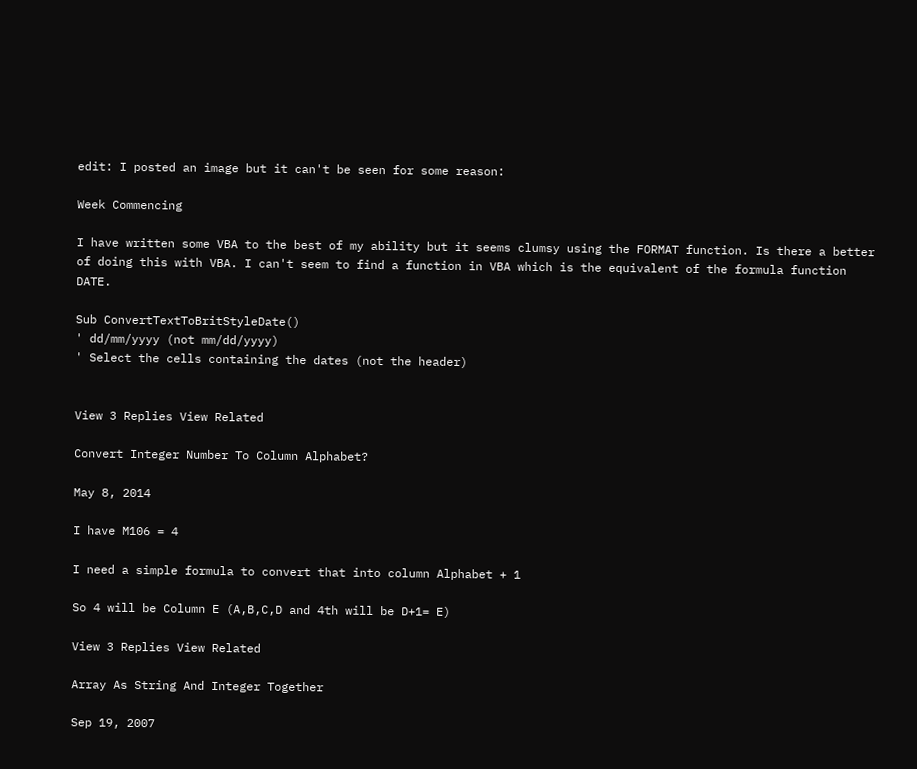edit: I posted an image but it can't be seen for some reason:

Week Commencing

I have written some VBA to the best of my ability but it seems clumsy using the FORMAT function. Is there a better of doing this with VBA. I can't seem to find a function in VBA which is the equivalent of the formula function DATE.

Sub ConvertTextToBritStyleDate()
' dd/mm/yyyy (not mm/dd/yyyy)
' Select the cells containing the dates (not the header)


View 3 Replies View Related

Convert Integer Number To Column Alphabet?

May 8, 2014

I have M106 = 4

I need a simple formula to convert that into column Alphabet + 1

So 4 will be Column E (A,B,C,D and 4th will be D+1= E)

View 3 Replies View Related

Array As String And Integer Together

Sep 19, 2007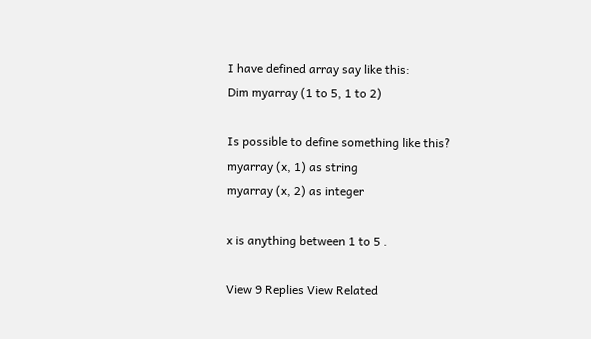I have defined array say like this:
Dim myarray (1 to 5, 1 to 2)

Is possible to define something like this?
myarray (x, 1) as string
myarray (x, 2) as integer

x is anything between 1 to 5 .

View 9 Replies View Related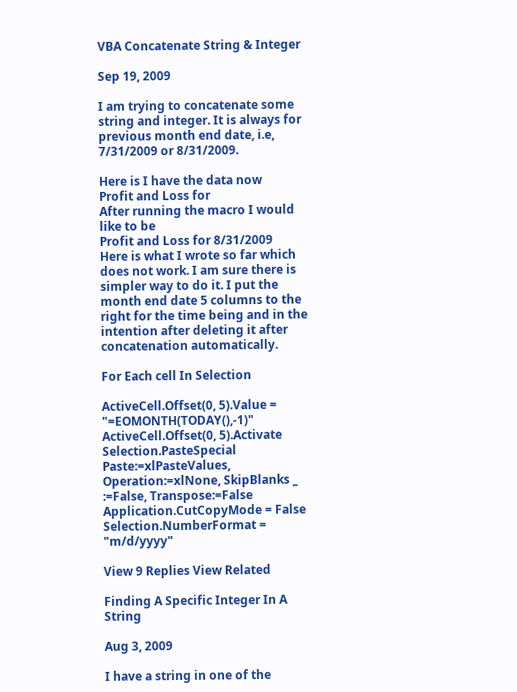VBA Concatenate String & Integer

Sep 19, 2009

I am trying to concatenate some string and integer. It is always for previous month end date, i.e, 7/31/2009 or 8/31/2009.

Here is I have the data now
Profit and Loss for
After running the macro I would like to be
Profit and Loss for 8/31/2009
Here is what I wrote so far which does not work. I am sure there is simpler way to do it. I put the month end date 5 columns to the right for the time being and in the intention after deleting it after concatenation automatically.

For Each cell In Selection

ActiveCell.Offset(0, 5).Value = "=EOMONTH(TODAY(),-1)"
ActiveCell.Offset(0, 5).Activate
Selection.PasteSpecial Paste:=xlPasteValues, Operation:=xlNone, SkipBlanks _
:=False, Transpose:=False
Application.CutCopyMode = False
Selection.NumberFormat = "m/d/yyyy"

View 9 Replies View Related

Finding A Specific Integer In A String

Aug 3, 2009

I have a string in one of the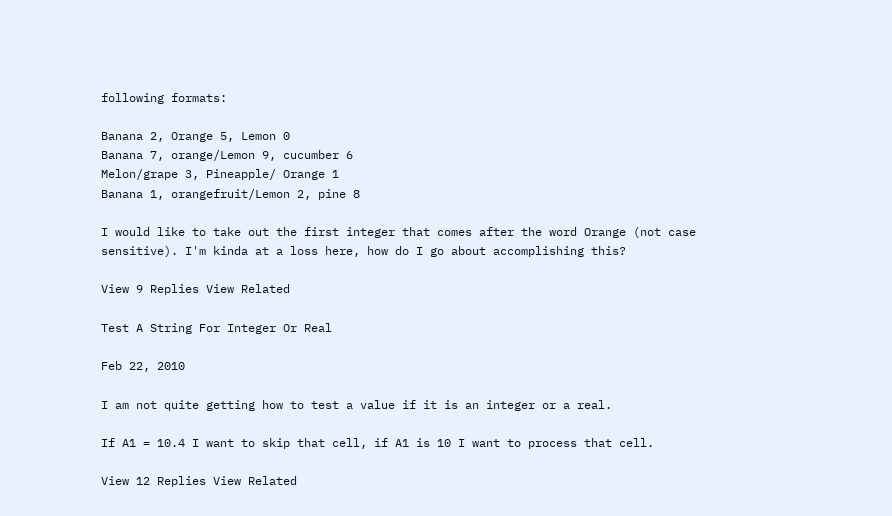following formats:

Banana 2, Orange 5, Lemon 0
Banana 7, orange/Lemon 9, cucumber 6
Melon/grape 3, Pineapple/ Orange 1
Banana 1, orangefruit/Lemon 2, pine 8

I would like to take out the first integer that comes after the word Orange (not case sensitive). I'm kinda at a loss here, how do I go about accomplishing this?

View 9 Replies View Related

Test A String For Integer Or Real

Feb 22, 2010

I am not quite getting how to test a value if it is an integer or a real.

If A1 = 10.4 I want to skip that cell, if A1 is 10 I want to process that cell.

View 12 Replies View Related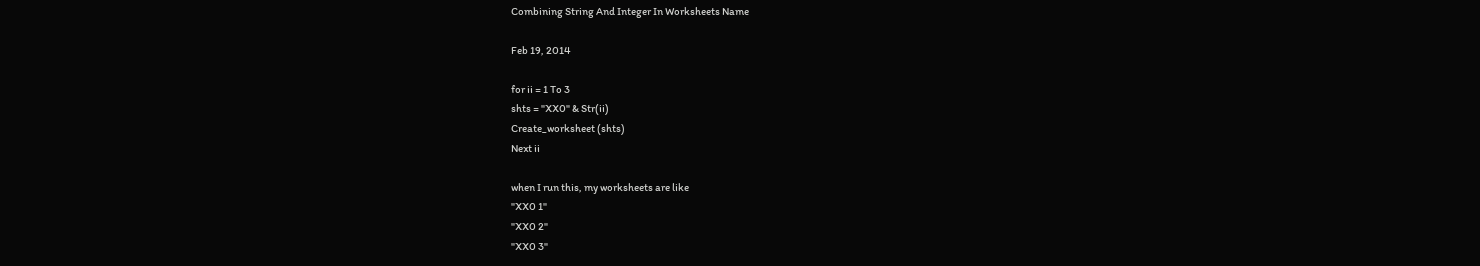Combining String And Integer In Worksheets Name

Feb 19, 2014

for ii = 1 To 3
shts = "XX0" & Str(ii)
Create_worksheet (shts)
Next ii

when I run this, my worksheets are like
"XX0 1"
"XX0 2"
"XX0 3"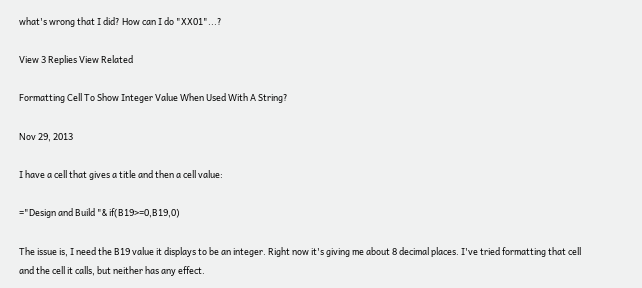what's wrong that I did? How can I do "XX01"...?

View 3 Replies View Related

Formatting Cell To Show Integer Value When Used With A String?

Nov 29, 2013

I have a cell that gives a title and then a cell value:

="Design and Build "& if(B19>=0,B19,0)

The issue is, I need the B19 value it displays to be an integer. Right now it's giving me about 8 decimal places. I've tried formatting that cell and the cell it calls, but neither has any effect.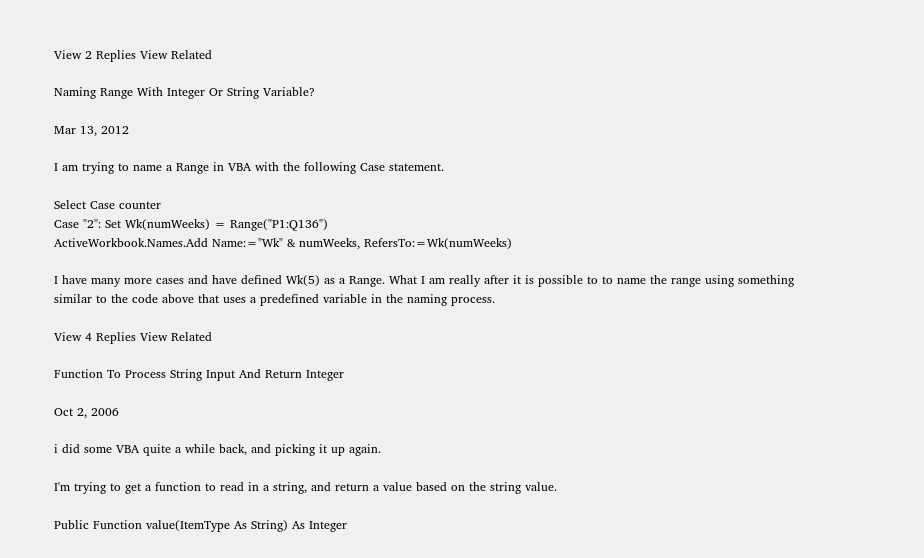View 2 Replies View Related

Naming Range With Integer Or String Variable?

Mar 13, 2012

I am trying to name a Range in VBA with the following Case statement.

Select Case counter
Case "2": Set Wk(numWeeks) = Range("P1:Q136")
ActiveWorkbook.Names.Add Name:="Wk" & numWeeks, RefersTo:=Wk(numWeeks)

I have many more cases and have defined Wk(5) as a Range. What I am really after it is possible to to name the range using something similar to the code above that uses a predefined variable in the naming process.

View 4 Replies View Related

Function To Process String Input And Return Integer

Oct 2, 2006

i did some VBA quite a while back, and picking it up again.

I'm trying to get a function to read in a string, and return a value based on the string value.

Public Function value(ItemType As String) As Integer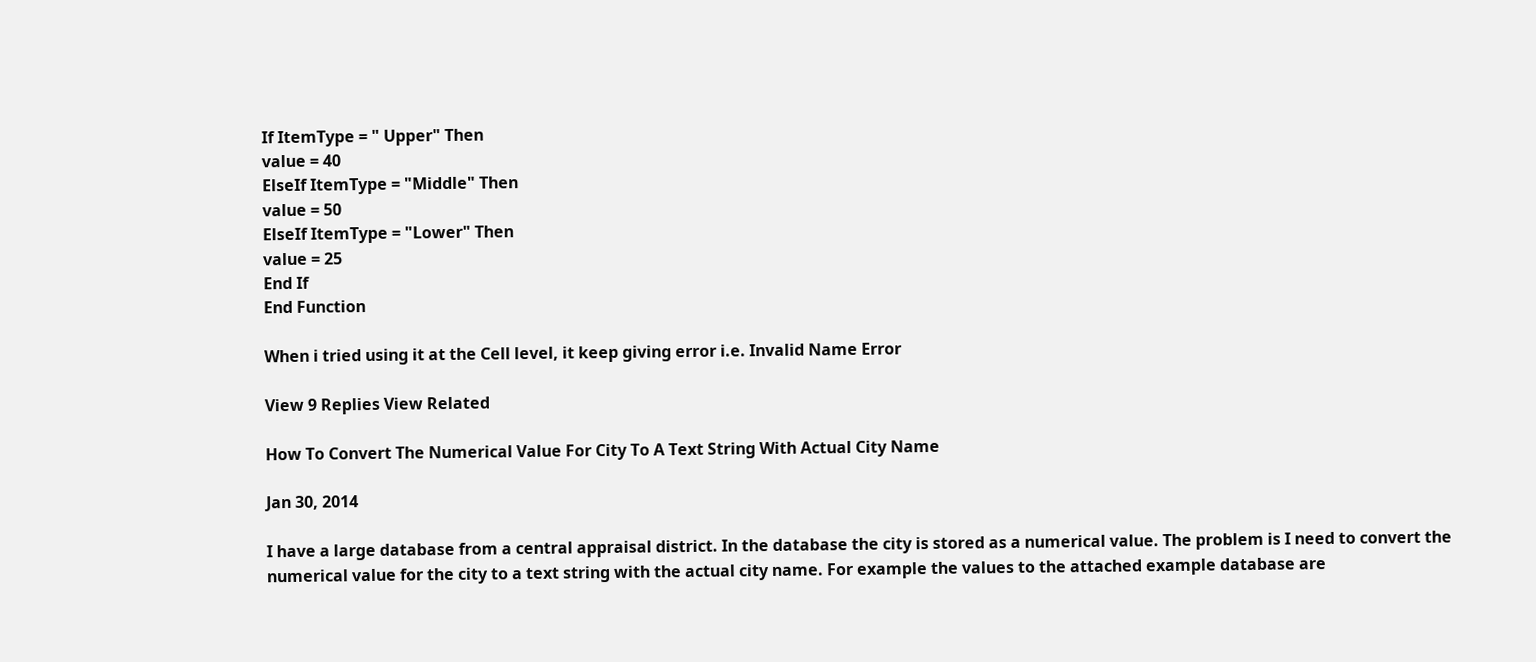If ItemType = " Upper" Then
value = 40
ElseIf ItemType = "Middle" Then
value = 50
ElseIf ItemType = "Lower" Then
value = 25
End If
End Function

When i tried using it at the Cell level, it keep giving error i.e. Invalid Name Error

View 9 Replies View Related

How To Convert The Numerical Value For City To A Text String With Actual City Name

Jan 30, 2014

I have a large database from a central appraisal district. In the database the city is stored as a numerical value. The problem is I need to convert the numerical value for the city to a text string with the actual city name. For example the values to the attached example database are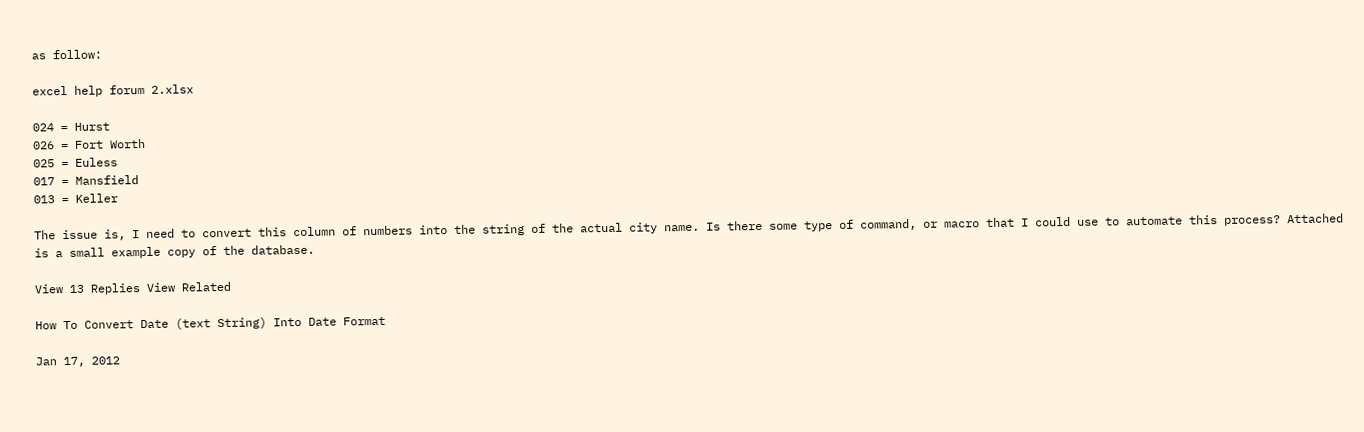as follow:

excel help forum 2.xlsx

024 = Hurst
026 = Fort Worth
025 = Euless
017 = Mansfield
013 = Keller

The issue is, I need to convert this column of numbers into the string of the actual city name. Is there some type of command, or macro that I could use to automate this process? Attached is a small example copy of the database.

View 13 Replies View Related

How To Convert Date (text String) Into Date Format

Jan 17, 2012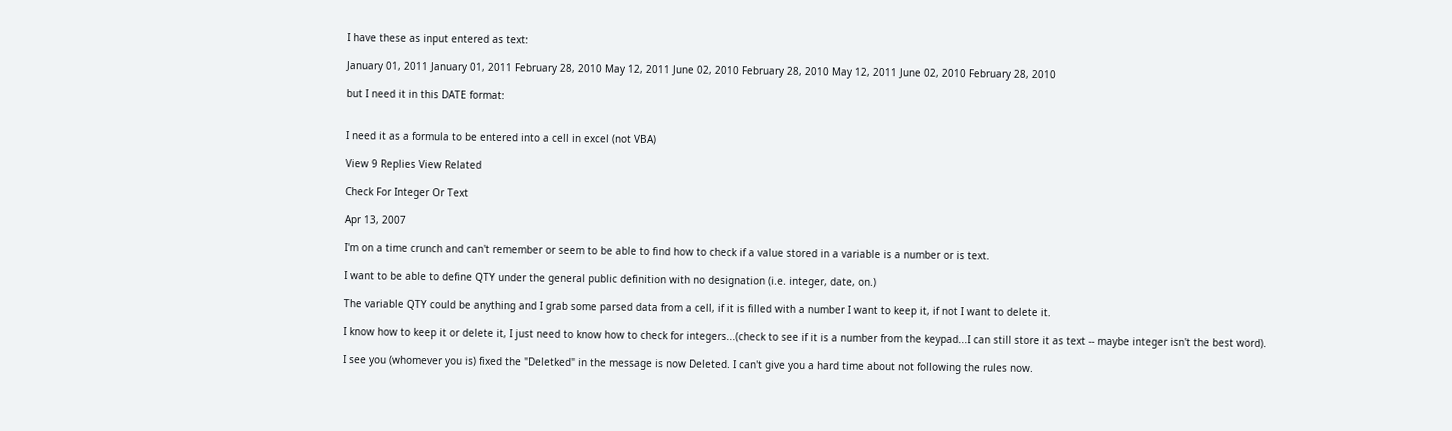I have these as input entered as text:

January 01, 2011 January 01, 2011 February 28, 2010 May 12, 2011 June 02, 2010 February 28, 2010 May 12, 2011 June 02, 2010 February 28, 2010

but I need it in this DATE format:


I need it as a formula to be entered into a cell in excel (not VBA)

View 9 Replies View Related

Check For Integer Or Text

Apr 13, 2007

I'm on a time crunch and can't remember or seem to be able to find how to check if a value stored in a variable is a number or is text.

I want to be able to define QTY under the general public definition with no designation (i.e. integer, date, on.)

The variable QTY could be anything and I grab some parsed data from a cell, if it is filled with a number I want to keep it, if not I want to delete it.

I know how to keep it or delete it, I just need to know how to check for integers...(check to see if it is a number from the keypad...I can still store it as text -- maybe integer isn't the best word).

I see you (whomever you is) fixed the "Deletked" in the message is now Deleted. I can't give you a hard time about not following the rules now.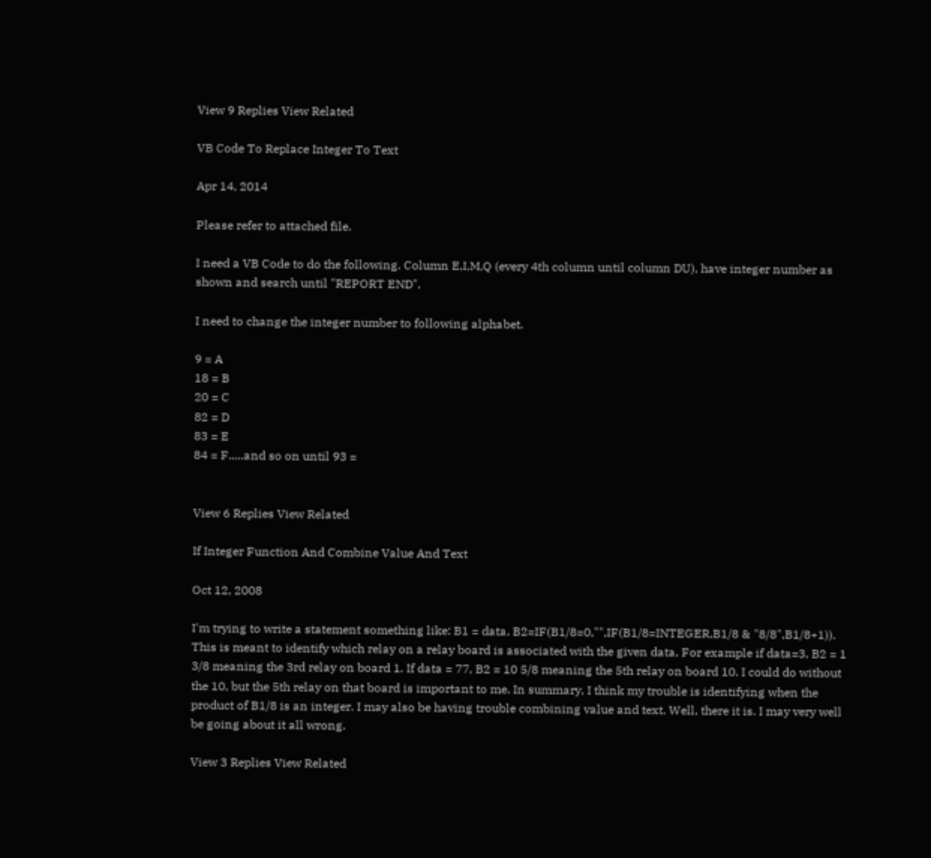View 9 Replies View Related

VB Code To Replace Integer To Text

Apr 14, 2014

Please refer to attached file.

I need a VB Code to do the following. Column E,I,M,Q (every 4th column until column DU), have integer number as shown and search until "REPORT END".

I need to change the integer number to following alphabet.

9 = A
18 = B
20 = C
82 = D
83 = E
84 = F.....and so on until 93 =


View 6 Replies View Related

If Integer Function And Combine Value And Text

Oct 12, 2008

I'm trying to write a statement something like: B1 = data. B2=IF(B1/8=0,"",IF(B1/8=INTEGER,B1/8 & "8/8",B1/8+1)). This is meant to identify which relay on a relay board is associated with the given data. For example if data=3, B2 = 1 3/8 meaning the 3rd relay on board 1. If data = 77, B2 = 10 5/8 meaning the 5th relay on board 10. I could do without the 10, but the 5th relay on that board is important to me. In summary, I think my trouble is identifying when the product of B1/8 is an integer. I may also be having trouble combining value and text. Well, there it is. I may very well be going about it all wrong.

View 3 Replies View Related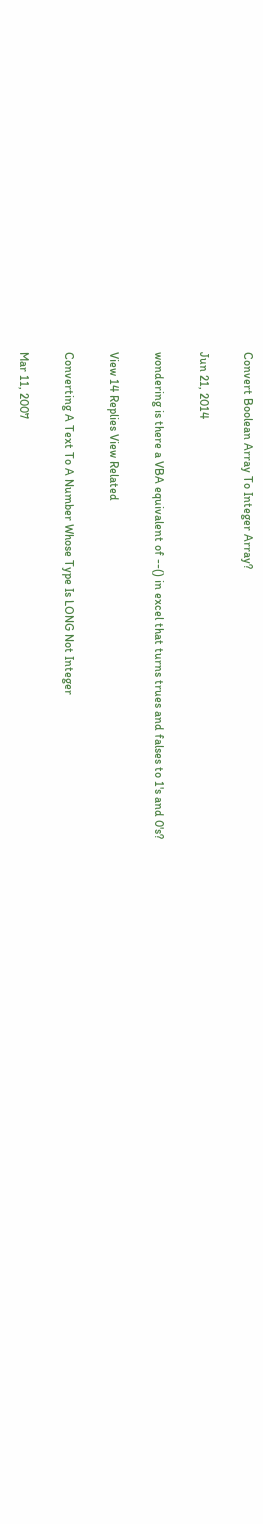Convert Boolean Array To Integer Array?

Jun 21, 2014

wondering is there a VBA equivalent of --() in excel that turns trues and falses to 1's and 0's?

View 14 Replies View Related

Converting A Text To A Number Whose Type Is LONG Not Integer

Mar 11, 2007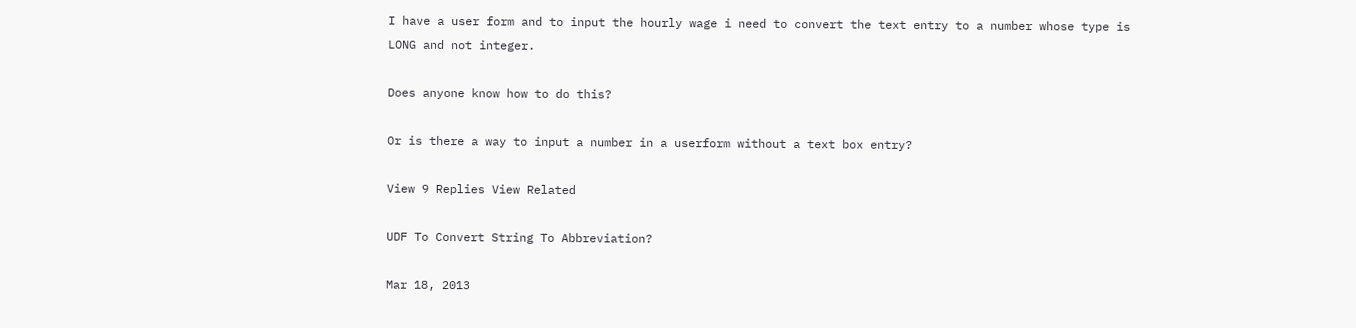I have a user form and to input the hourly wage i need to convert the text entry to a number whose type is LONG and not integer.

Does anyone know how to do this?

Or is there a way to input a number in a userform without a text box entry?

View 9 Replies View Related

UDF To Convert String To Abbreviation?

Mar 18, 2013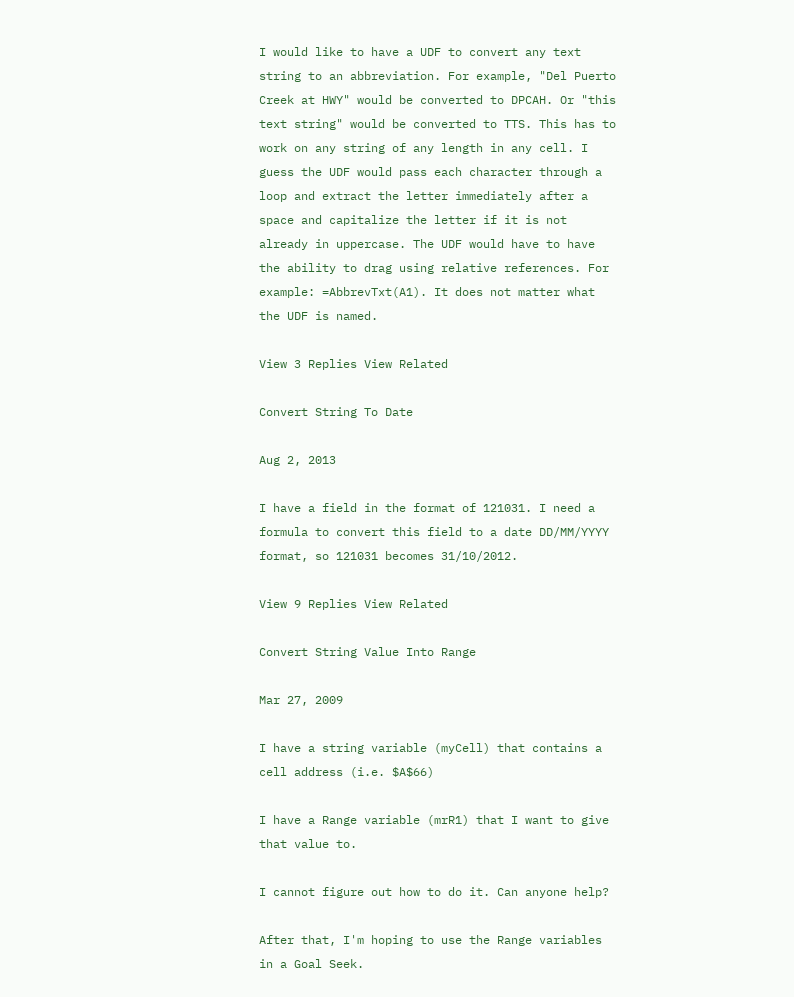I would like to have a UDF to convert any text string to an abbreviation. For example, "Del Puerto Creek at HWY" would be converted to DPCAH. Or "this text string" would be converted to TTS. This has to work on any string of any length in any cell. I guess the UDF would pass each character through a loop and extract the letter immediately after a space and capitalize the letter if it is not already in uppercase. The UDF would have to have the ability to drag using relative references. For example: =AbbrevTxt(A1). It does not matter what the UDF is named.

View 3 Replies View Related

Convert String To Date

Aug 2, 2013

I have a field in the format of 121031. I need a formula to convert this field to a date DD/MM/YYYY format, so 121031 becomes 31/10/2012.

View 9 Replies View Related

Convert String Value Into Range

Mar 27, 2009

I have a string variable (myCell) that contains a cell address (i.e. $A$66)

I have a Range variable (mrR1) that I want to give that value to.

I cannot figure out how to do it. Can anyone help?

After that, I'm hoping to use the Range variables in a Goal Seek.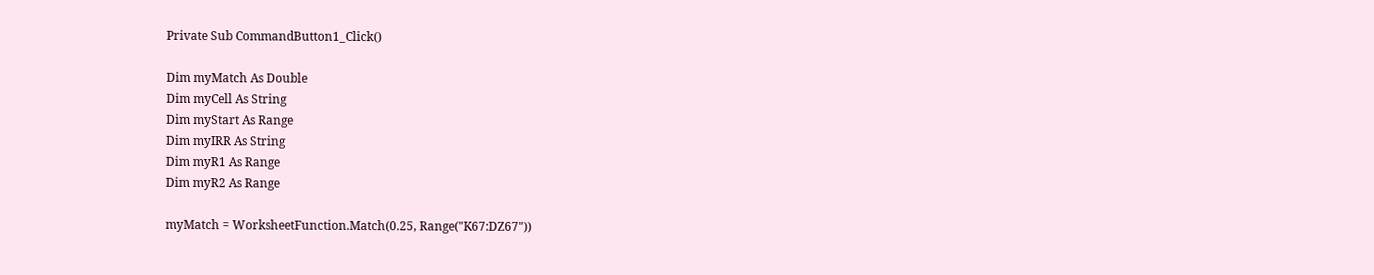Private Sub CommandButton1_Click()

Dim myMatch As Double
Dim myCell As String
Dim myStart As Range
Dim myIRR As String
Dim myR1 As Range
Dim myR2 As Range

myMatch = WorksheetFunction.Match(0.25, Range("K67:DZ67"))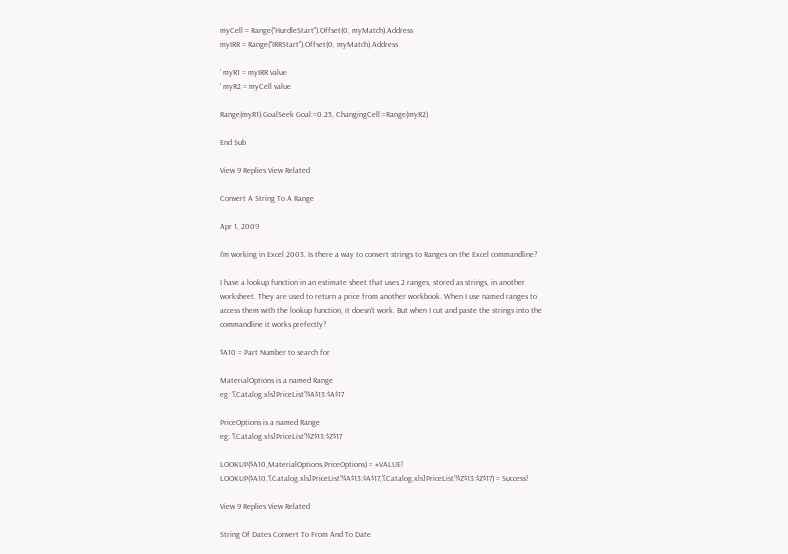myCell = Range("HurdleStart").Offset(0, myMatch).Address
myIRR = Range("IRRStart").Offset(0, myMatch).Address

' myR1 = myIRR value
' myR2 = myCell value

Range(myR1).GoalSeek Goal:=0.25, ChangingCell:=Range(myR2)

End Sub

View 9 Replies View Related

Convert A String To A Range

Apr 1, 2009

I'm working in Excel 2003. Is there a way to convert strings to Ranges on the Excel commandline?

I have a lookup function in an estimate sheet that uses 2 ranges, stored as strings, in another worksheet. They are used to return a price from another workbook. When I use named ranges to access them with the lookup function, it doesn't work. But when I cut and paste the strings into the commandline it works prefectly?

$A10 = Part Number to search for

MaterialOptions is a named Range
eg: '[Catalog.xls]PriceList'!$A$13:$A$17

PriceOptions is a named Range
eg: '[Catalog.xls]PriceList'!$Z$13:$Z$17

LOOKUP($A10,MaterialOptions,PriceOptions) = #VALUE!
LOOKUP($A10,'[Catalog.xls]PriceList'!$A$13:$A$17,'[Catalog.xls]PriceList'!$Z$13:$Z$17) = Success!

View 9 Replies View Related

String Of Dates Convert To From And To Date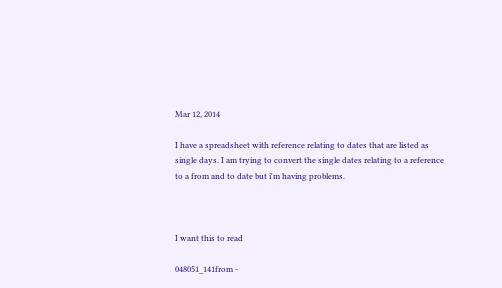Mar 12, 2014

I have a spreadsheet with reference relating to dates that are listed as single days. I am trying to convert the single dates relating to a reference to a from and to date but i'm having problems.



I want this to read

048051_141from -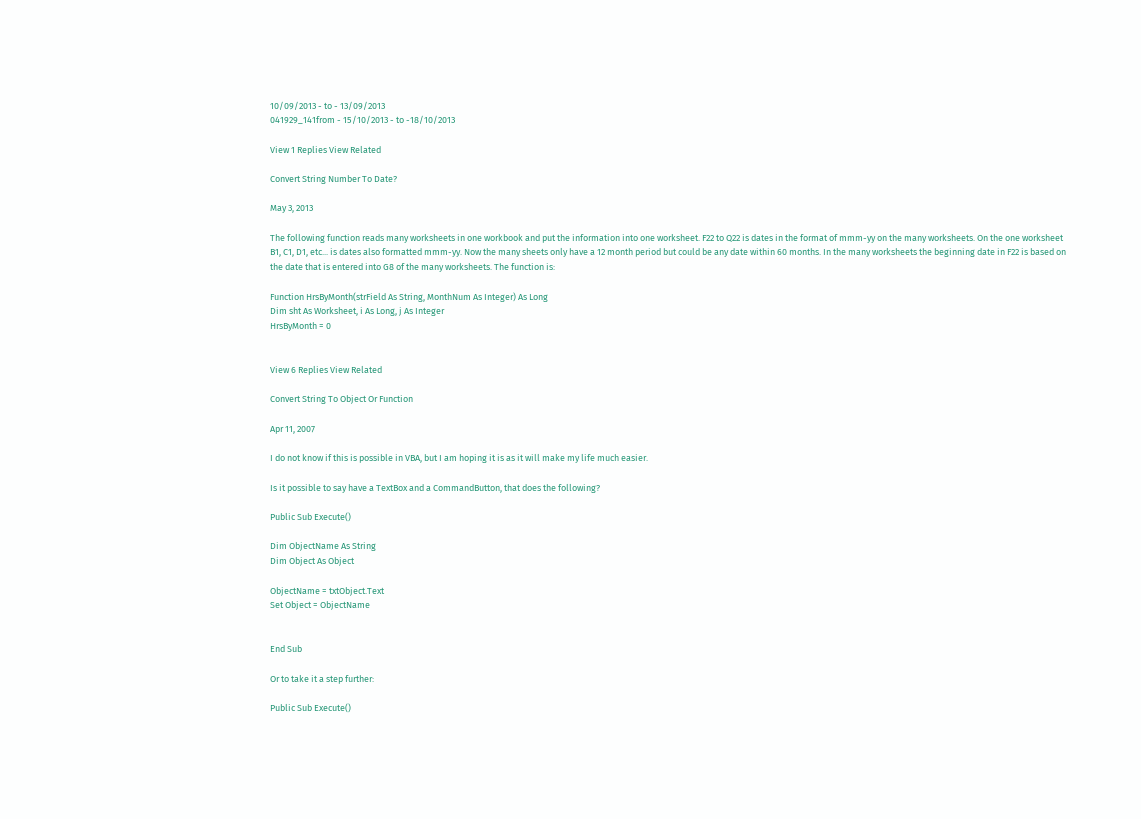10/09/2013 - to - 13/09/2013
041929_141from - 15/10/2013 - to -18/10/2013

View 1 Replies View Related

Convert String Number To Date?

May 3, 2013

The following function reads many worksheets in one workbook and put the information into one worksheet. F22 to Q22 is dates in the format of mmm-yy on the many worksheets. On the one worksheet B1, C1, D1, etc... is dates also formatted mmm-yy. Now the many sheets only have a 12 month period but could be any date within 60 months. In the many worksheets the beginning date in F22 is based on the date that is entered into G8 of the many worksheets. The function is:

Function HrsByMonth(strField As String, MonthNum As Integer) As Long
Dim sht As Worksheet, i As Long, j As Integer
HrsByMonth = 0


View 6 Replies View Related

Convert String To Object Or Function

Apr 11, 2007

I do not know if this is possible in VBA, but I am hoping it is as it will make my life much easier.

Is it possible to say have a TextBox and a CommandButton, that does the following?

Public Sub Execute()

Dim ObjectName As String
Dim Object As Object

ObjectName = txtObject.Text
Set Object = ObjectName


End Sub

Or to take it a step further:

Public Sub Execute()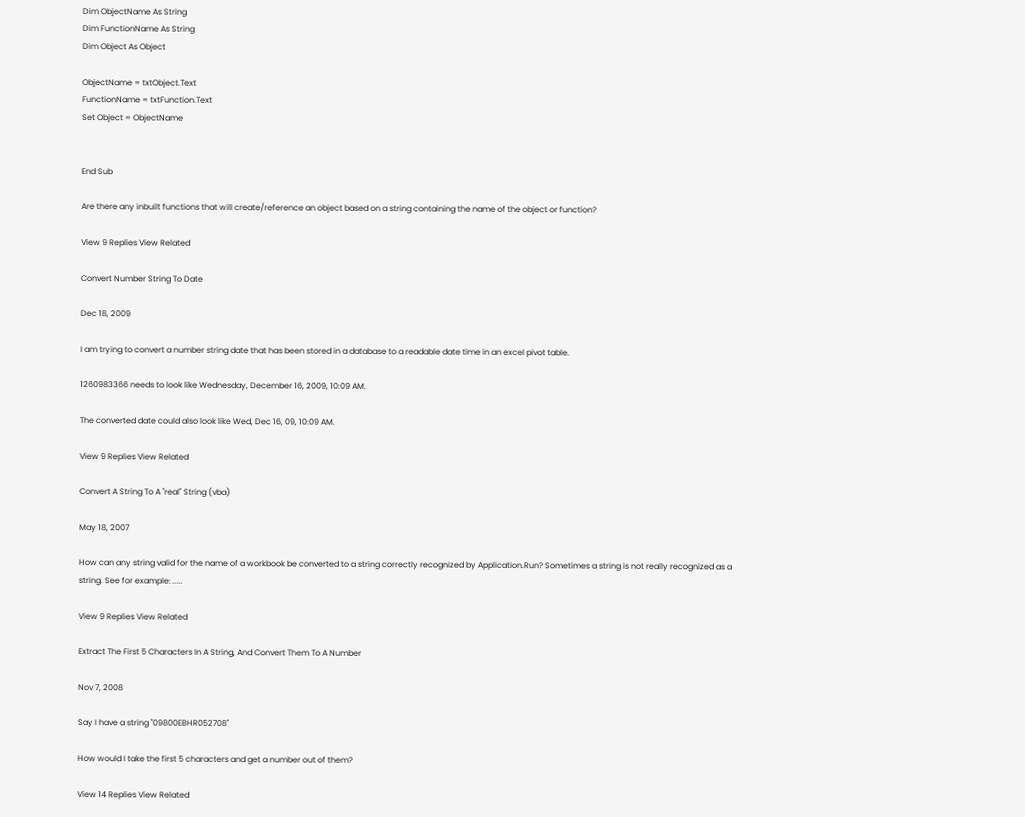Dim ObjectName As String
Dim FunctionName As String
Dim Object As Object

ObjectName = txtObject.Text
FunctionName = txtFunction.Text
Set Object = ObjectName


End Sub

Are there any inbuilt functions that will create/reference an object based on a string containing the name of the object or function?

View 9 Replies View Related

Convert Number String To Date

Dec 18, 2009

I am trying to convert a number string date that has been stored in a database to a readable date time in an excel pivot table.

1260983366 needs to look like Wednesday, December 16, 2009, 10:09 AM.

The converted date could also look like Wed, Dec 16, 09, 10:09 AM.

View 9 Replies View Related

Convert A String To A "real" String (vba)

May 18, 2007

How can any string valid for the name of a workbook be converted to a string correctly recognized by Application.Run? Sometimes a string is not really recognized as a string. See for example: .....

View 9 Replies View Related

Extract The First 5 Characters In A String, And Convert Them To A Number

Nov 7, 2008

Say I have a string "09800EBHR052708"

How would I take the first 5 characters and get a number out of them?

View 14 Replies View Related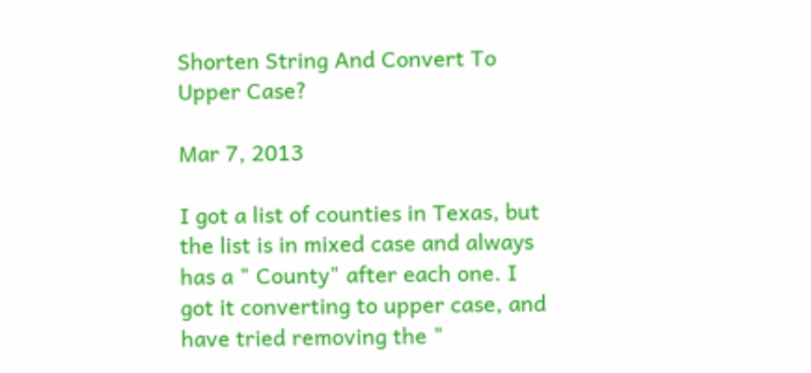Shorten String And Convert To Upper Case?

Mar 7, 2013

I got a list of counties in Texas, but the list is in mixed case and always has a " County" after each one. I got it converting to upper case, and have tried removing the "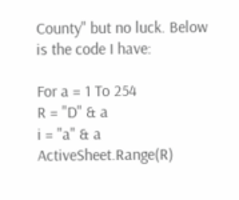County" but no luck. Below is the code I have:

For a = 1 To 254
R = "D" & a
i = "a" & a
ActiveSheet.Range(R)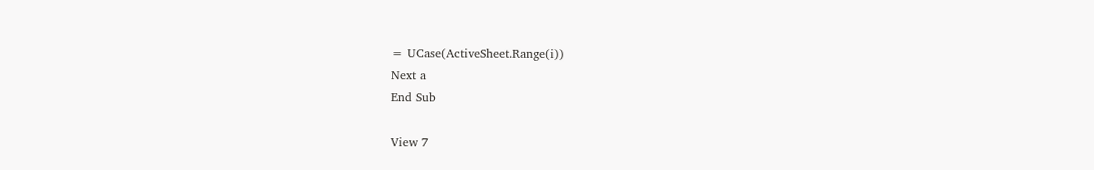= UCase(ActiveSheet.Range(i))
Next a
End Sub

View 7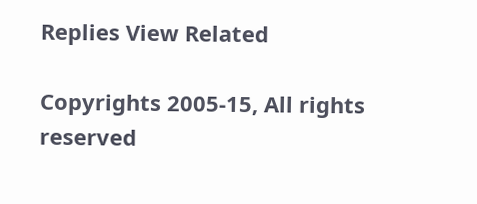Replies View Related

Copyrights 2005-15, All rights reserved